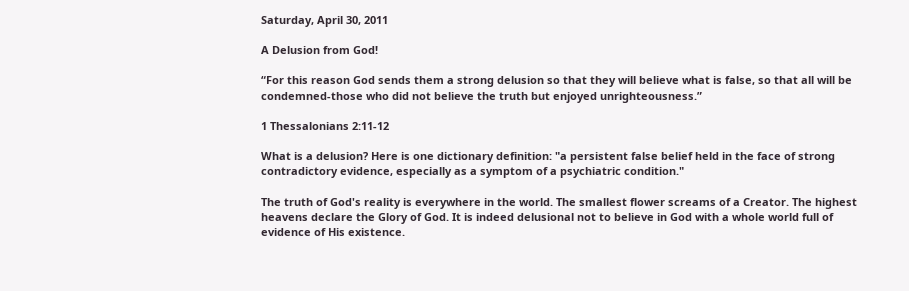Saturday, April 30, 2011

A Delusion from God!

“For this reason God sends them a strong delusion so that they will believe what is false, so that all will be condemned-those who did not believe the truth but enjoyed unrighteousness.”

1 Thessalonians 2:11-12

What is a delusion? Here is one dictionary definition: "a persistent false belief held in the face of strong contradictory evidence, especially as a symptom of a psychiatric condition."

The truth of God's reality is everywhere in the world. The smallest flower screams of a Creator. The highest heavens declare the Glory of God. It is indeed delusional not to believe in God with a whole world full of evidence of His existence.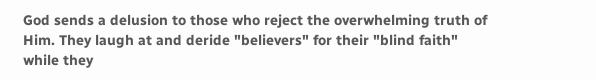God sends a delusion to those who reject the overwhelming truth of Him. They laugh at and deride "believers" for their "blind faith" while they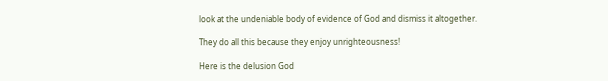look at the undeniable body of evidence of God and dismiss it altogether.

They do all this because they enjoy unrighteousness!

Here is the delusion God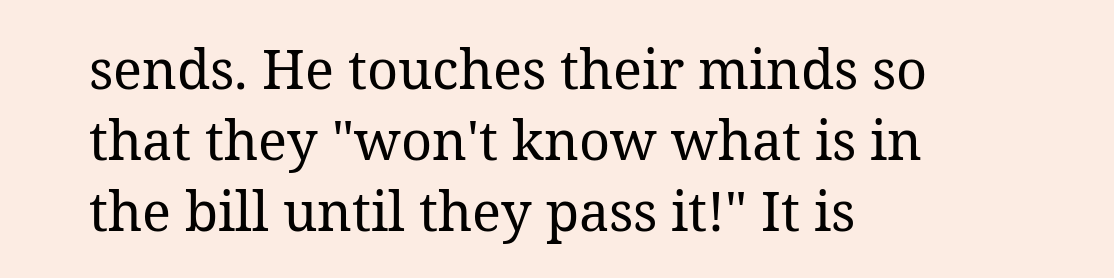sends. He touches their minds so that they "won't know what is in the bill until they pass it!" It is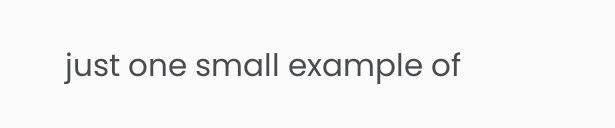just one small example of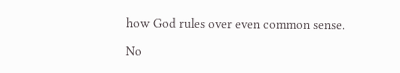how God rules over even common sense.

No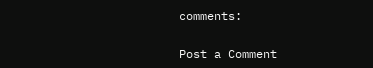comments:

Post a Comment